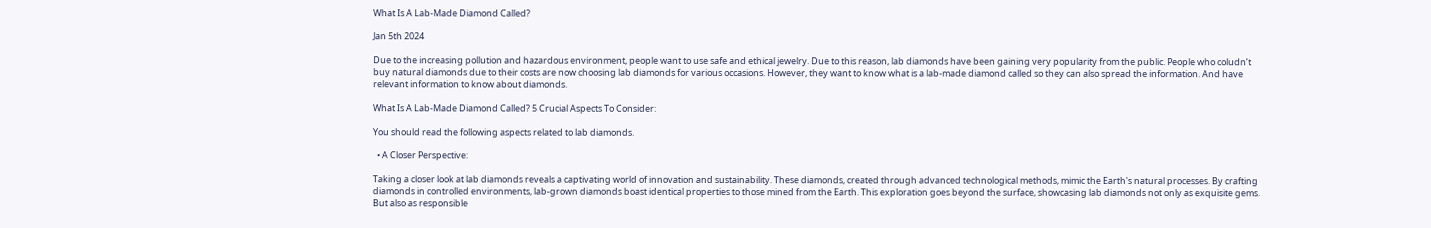What Is A Lab-Made Diamond Called?

Jan 5th 2024

Due to the increasing pollution and hazardous environment, people want to use safe and ethical jewelry. Due to this reason, lab diamonds have been gaining very popularity from the public. People who coludn’t buy natural diamonds due to their costs are now choosing lab diamonds for various occasions. However, they want to know what is a lab-made diamond called so they can also spread the information. And have relevant information to know about diamonds.

What Is A Lab-Made Diamond Called? 5 Crucial Aspects To Consider:

You should read the following aspects related to lab diamonds.

  • A Closer Perspective:

Taking a closer look at lab diamonds reveals a captivating world of innovation and sustainability. These diamonds, created through advanced technological methods, mimic the Earth's natural processes. By crafting diamonds in controlled environments, lab-grown diamonds boast identical properties to those mined from the Earth. This exploration goes beyond the surface, showcasing lab diamonds not only as exquisite gems. But also as responsible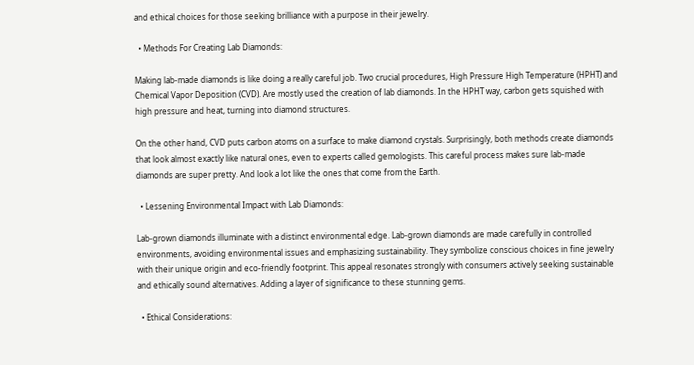and ethical choices for those seeking brilliance with a purpose in their jewelry.

  • Methods For Creating Lab Diamonds:

Making lab-made diamonds is like doing a really careful job. Two crucial procedures, High Pressure High Temperature (HPHT) and Chemical Vapor Deposition (CVD). Are mostly used the creation of lab diamonds. In the HPHT way, carbon gets squished with high pressure and heat, turning into diamond structures.

On the other hand, CVD puts carbon atoms on a surface to make diamond crystals. Surprisingly, both methods create diamonds that look almost exactly like natural ones, even to experts called gemologists. This careful process makes sure lab-made diamonds are super pretty. And look a lot like the ones that come from the Earth.

  • Lessening Environmental Impact with Lab Diamonds:

Lab-grown diamonds illuminate with a distinct environmental edge. Lab-grown diamonds are made carefully in controlled environments, avoiding environmental issues and emphasizing sustainability. They symbolize conscious choices in fine jewelry with their unique origin and eco-friendly footprint. This appeal resonates strongly with consumers actively seeking sustainable and ethically sound alternatives. Adding a layer of significance to these stunning gems.

  • Ethical Considerations: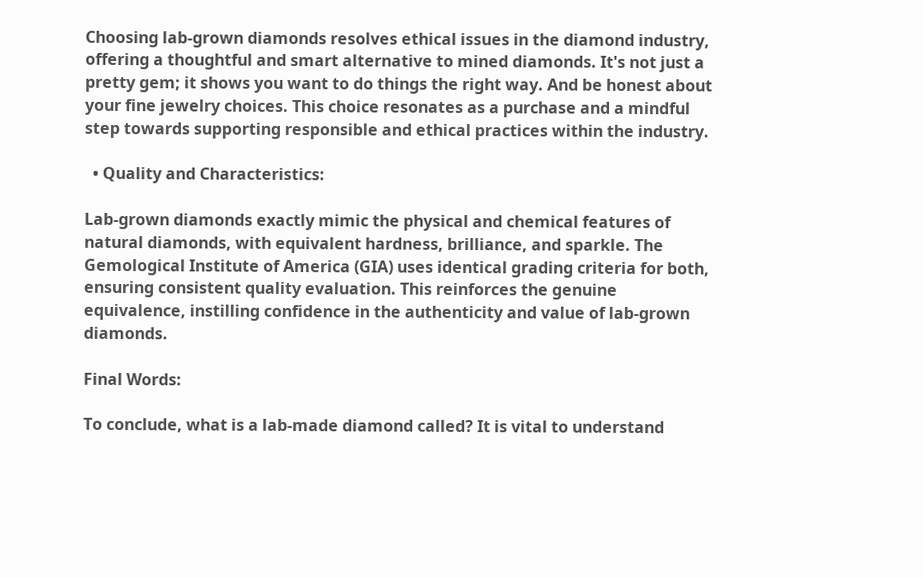Choosing lab-grown diamonds resolves ethical issues in the diamond industry, offering a thoughtful and smart alternative to mined diamonds. It's not just a pretty gem; it shows you want to do things the right way. And be honest about your fine jewelry choices. This choice resonates as a purchase and a mindful step towards supporting responsible and ethical practices within the industry.

  • Quality and Characteristics:

Lab-grown diamonds exactly mimic the physical and chemical features of natural diamonds, with equivalent hardness, brilliance, and sparkle. The Gemological Institute of America (GIA) uses identical grading criteria for both, ensuring consistent quality evaluation. This reinforces the genuine equivalence, instilling confidence in the authenticity and value of lab-grown diamonds.

Final Words:

To conclude, what is a lab-made diamond called? It is vital to understand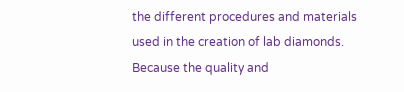the different procedures and materials used in the creation of lab diamonds. Because the quality and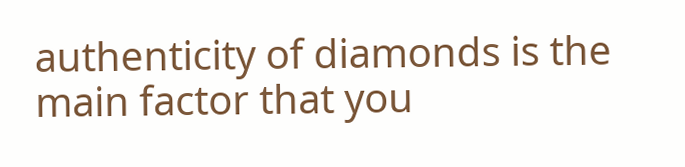authenticity of diamonds is the main factor that you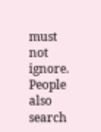must not ignore. People also search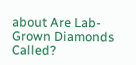about Are Lab-Grown Diamonds Called?